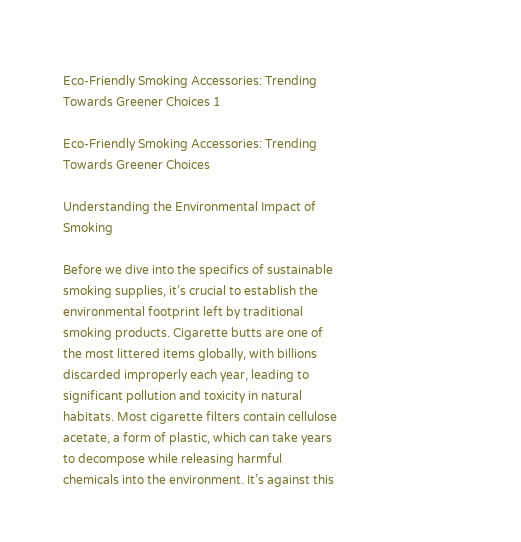Eco-Friendly Smoking Accessories: Trending Towards Greener Choices 1

Eco-Friendly Smoking Accessories: Trending Towards Greener Choices

Understanding the Environmental Impact of Smoking

Before we dive into the specifics of sustainable smoking supplies, it’s crucial to establish the environmental footprint left by traditional smoking products. Cigarette butts are one of the most littered items globally, with billions discarded improperly each year, leading to significant pollution and toxicity in natural habitats. Most cigarette filters contain cellulose acetate, a form of plastic, which can take years to decompose while releasing harmful chemicals into the environment. It’s against this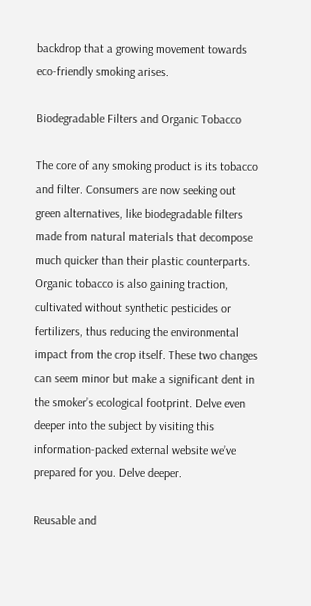backdrop that a growing movement towards eco-friendly smoking arises.

Biodegradable Filters and Organic Tobacco

The core of any smoking product is its tobacco and filter. Consumers are now seeking out green alternatives, like biodegradable filters made from natural materials that decompose much quicker than their plastic counterparts. Organic tobacco is also gaining traction, cultivated without synthetic pesticides or fertilizers, thus reducing the environmental impact from the crop itself. These two changes can seem minor but make a significant dent in the smoker’s ecological footprint. Delve even deeper into the subject by visiting this information-packed external website we’ve prepared for you. Delve deeper.

Reusable and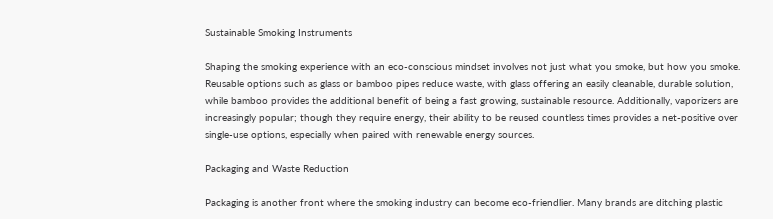Sustainable Smoking Instruments

Shaping the smoking experience with an eco-conscious mindset involves not just what you smoke, but how you smoke. Reusable options such as glass or bamboo pipes reduce waste, with glass offering an easily cleanable, durable solution, while bamboo provides the additional benefit of being a fast growing, sustainable resource. Additionally, vaporizers are increasingly popular; though they require energy, their ability to be reused countless times provides a net-positive over single-use options, especially when paired with renewable energy sources.

Packaging and Waste Reduction

Packaging is another front where the smoking industry can become eco-friendlier. Many brands are ditching plastic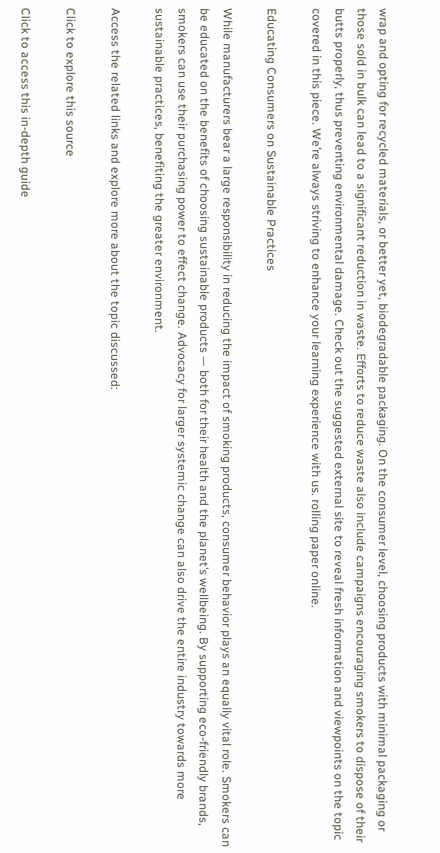wrap and opting for recycled materials, or better yet, biodegradable packaging. On the consumer level, choosing products with minimal packaging or those sold in bulk can lead to a significant reduction in waste. Efforts to reduce waste also include campaigns encouraging smokers to dispose of their butts properly, thus preventing environmental damage. Check out the suggested external site to reveal fresh information and viewpoints on the topic covered in this piece. We’re always striving to enhance your learning experience with us. rolling paper online.

Educating Consumers on Sustainable Practices

While manufacturers bear a large responsibility in reducing the impact of smoking products, consumer behavior plays an equally vital role. Smokers can be educated on the benefits of choosing sustainable products — both for their health and the planet’s wellbeing. By supporting eco-friendly brands, smokers can use their purchasing power to effect change. Advocacy for larger systemic change can also drive the entire industry towards more sustainable practices, benefiting the greater environment.

Access the related links and explore more about the topic discussed:

Click to explore this source

Click to access this in-depth guide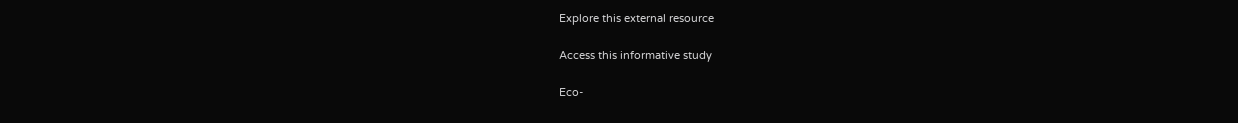Explore this external resource

Access this informative study

Eco-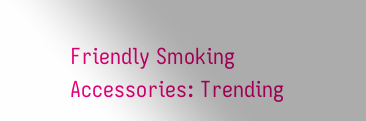Friendly Smoking Accessories: Trending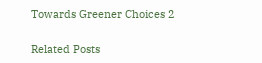Towards Greener Choices 2

Related Posts